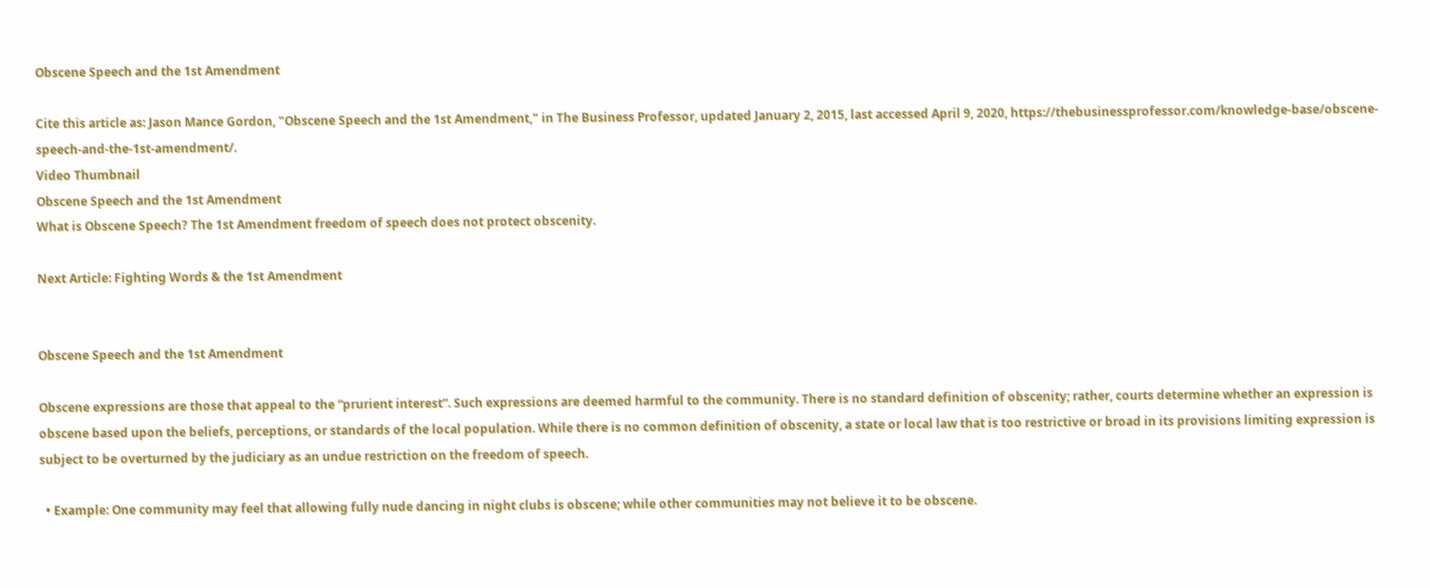Obscene Speech and the 1st Amendment

Cite this article as: Jason Mance Gordon, "Obscene Speech and the 1st Amendment," in The Business Professor, updated January 2, 2015, last accessed April 9, 2020, https://thebusinessprofessor.com/knowledge-base/obscene-speech-and-the-1st-amendment/.
Video Thumbnail
Obscene Speech and the 1st Amendment
What is Obscene Speech? The 1st Amendment freedom of speech does not protect obscenity.

Next Article: Fighting Words & the 1st Amendment


Obscene Speech and the 1st Amendment

Obscene expressions are those that appeal to the “prurient interest”. Such expressions are deemed harmful to the community. There is no standard definition of obscenity; rather, courts determine whether an expression is obscene based upon the beliefs, perceptions, or standards of the local population. While there is no common definition of obscenity, a state or local law that is too restrictive or broad in its provisions limiting expression is subject to be overturned by the judiciary as an undue restriction on the freedom of speech.

  • Example: One community may feel that allowing fully nude dancing in night clubs is obscene; while other communities may not believe it to be obscene.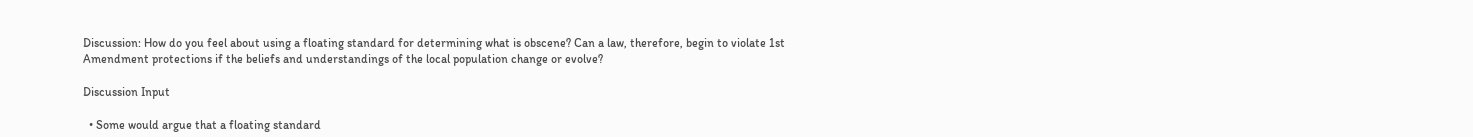Discussion: How do you feel about using a floating standard for determining what is obscene? Can a law, therefore, begin to violate 1st Amendment protections if the beliefs and understandings of the local population change or evolve?

Discussion Input

  • Some would argue that a floating standard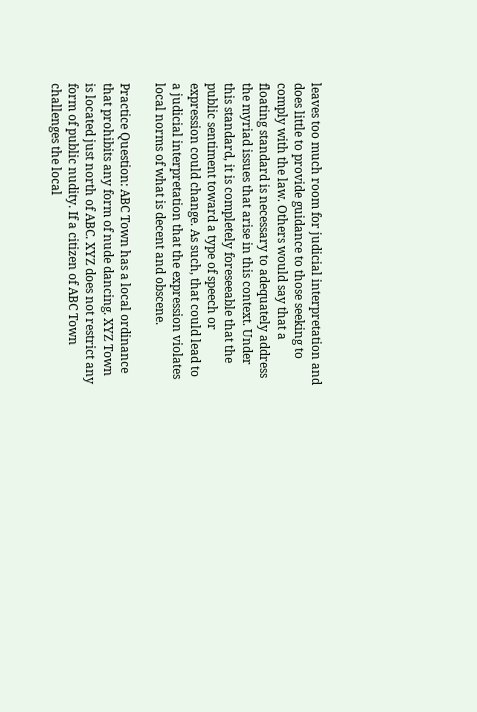leaves too much room for judicial interpretation and does little to provide guidance to those seeking to comply with the law. Others would say that a floating standard is necessary to adequately address the myriad issues that arise in this context. Under this standard, it is completely foreseeable that the public sentiment toward a type of speech or expression could change. As such, that could lead to a judicial interpretation that the expression violates local norms of what is decent and obscene.

Practice Question: ABC Town has a local ordinance that prohibits any form of nude dancing. XYZ Town is located just north of ABC. XYZ does not restrict any form of public nudity. If a citizen of ABC Town challenges the local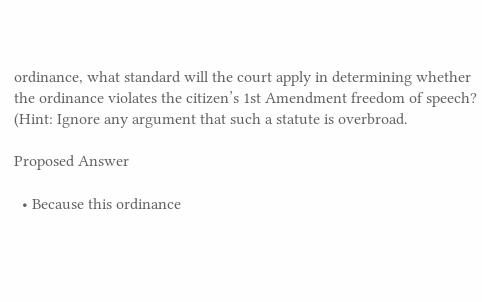ordinance, what standard will the court apply in determining whether the ordinance violates the citizen’s 1st Amendment freedom of speech? (Hint: Ignore any argument that such a statute is overbroad.

Proposed Answer

  • Because this ordinance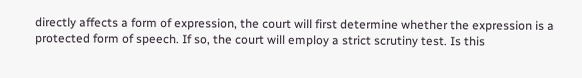directly affects a form of expression, the court will first determine whether the expression is a protected form of speech. If so, the court will employ a strict scrutiny test. Is this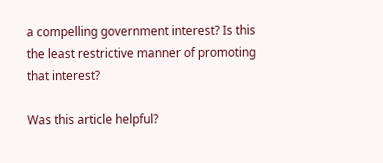a compelling government interest? Is this the least restrictive manner of promoting that interest?

Was this article helpful?